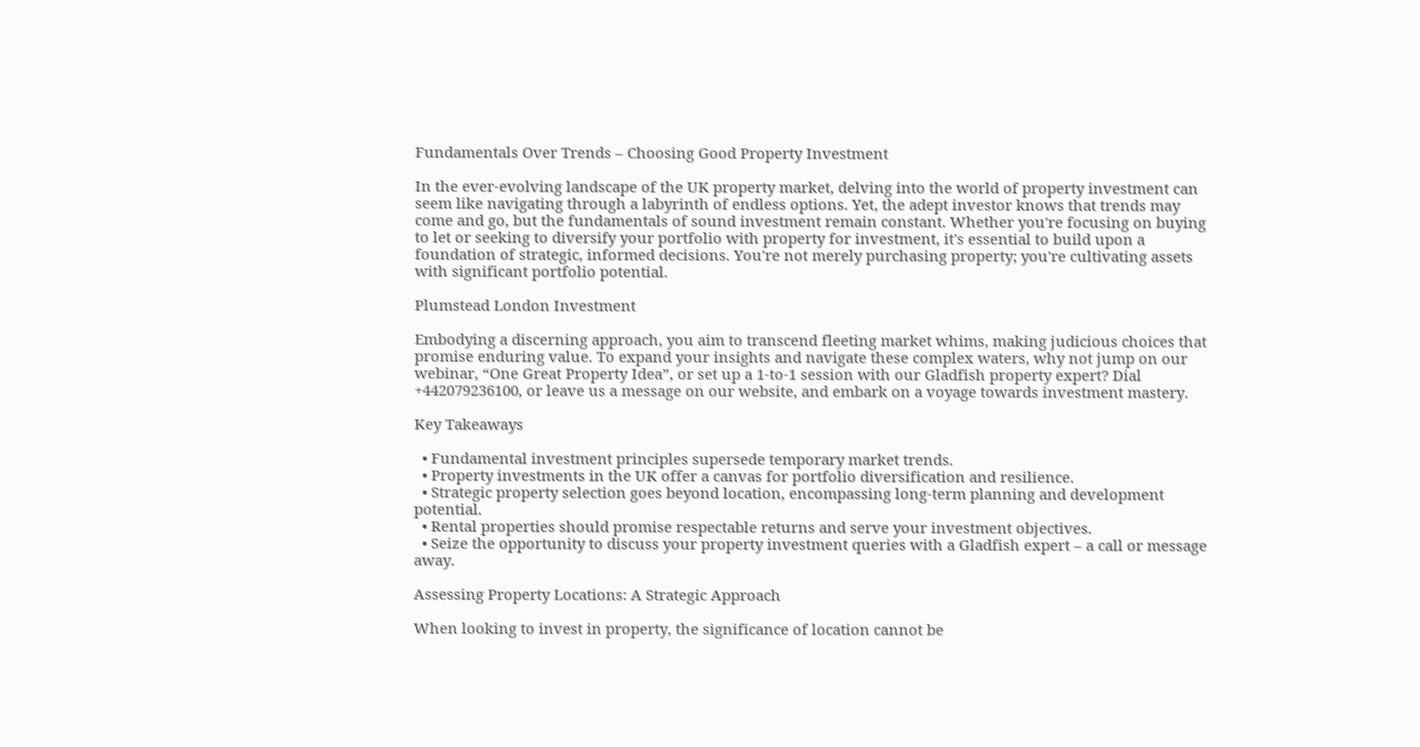Fundamentals Over Trends – Choosing Good Property Investment

In the ever-evolving landscape of the UK property market, delving into the world of property investment can seem like navigating through a labyrinth of endless options. Yet, the adept investor knows that trends may come and go, but the fundamentals of sound investment remain constant. Whether you're focusing on buying to let or seeking to diversify your portfolio with property for investment, it's essential to build upon a foundation of strategic, informed decisions. You're not merely purchasing property; you're cultivating assets with significant portfolio potential.

Plumstead London Investment

Embodying a discerning approach, you aim to transcend fleeting market whims, making judicious choices that promise enduring value. To expand your insights and navigate these complex waters, why not jump on our webinar, “One Great Property Idea”, or set up a 1-to-1 session with our Gladfish property expert? Dial +442079236100, or leave us a message on our website, and embark on a voyage towards investment mastery.

Key Takeaways

  • Fundamental investment principles supersede temporary market trends.
  • Property investments in the UK offer a canvas for portfolio diversification and resilience.
  • Strategic property selection goes beyond location, encompassing long-term planning and development potential.
  • Rental properties should promise respectable returns and serve your investment objectives.
  • Seize the opportunity to discuss your property investment queries with a Gladfish expert – a call or message away.

Assessing Property Locations: A Strategic Approach

When looking to invest in property, the significance of location cannot be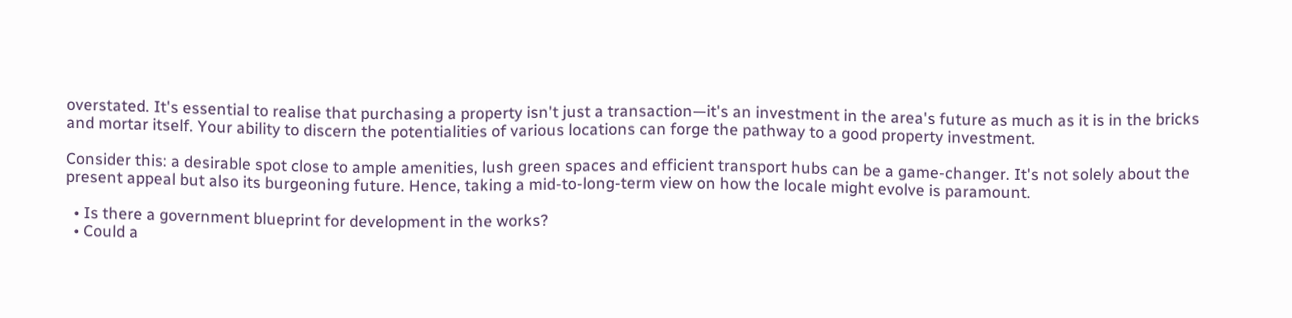overstated. It's essential to realise that purchasing a property isn't just a transaction—it's an investment in the area's future as much as it is in the bricks and mortar itself. Your ability to discern the potentialities of various locations can forge the pathway to a good property investment.

Consider this: a desirable spot close to ample amenities, lush green spaces and efficient transport hubs can be a game-changer. It's not solely about the present appeal but also its burgeoning future. Hence, taking a mid-to-long-term view on how the locale might evolve is paramount.

  • Is there a government blueprint for development in the works?
  • Could a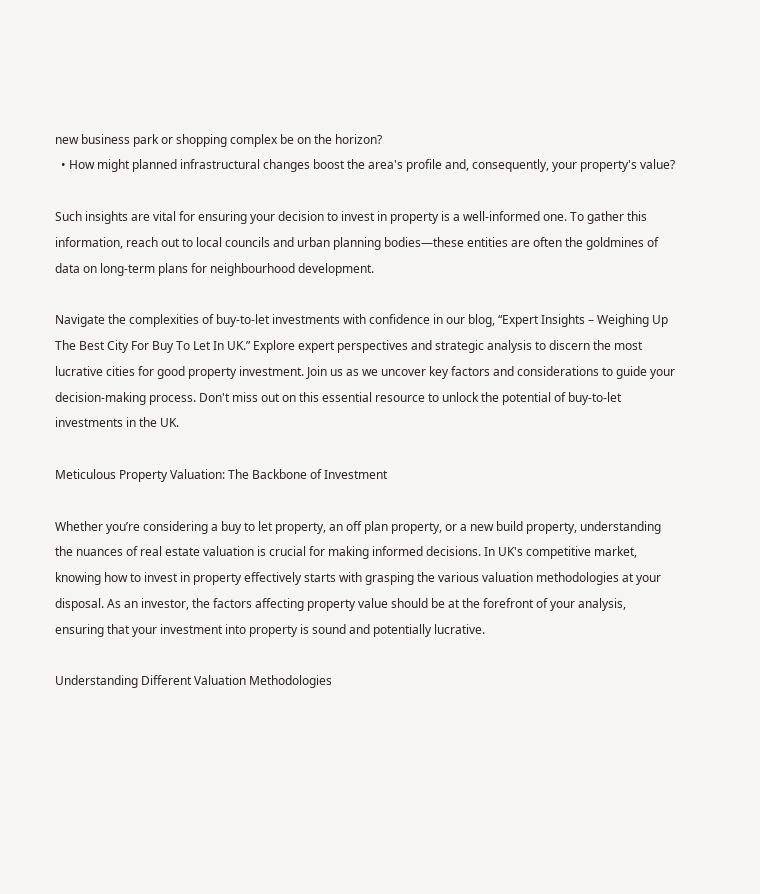new business park or shopping complex be on the horizon?
  • How might planned infrastructural changes boost the area's profile and, consequently, your property's value?

Such insights are vital for ensuring your decision to invest in property is a well-informed one. To gather this information, reach out to local councils and urban planning bodies—these entities are often the goldmines of data on long-term plans for neighbourhood development.

Navigate the complexities of buy-to-let investments with confidence in our blog, “Expert Insights – Weighing Up The Best City For Buy To Let In UK.” Explore expert perspectives and strategic analysis to discern the most lucrative cities for good property investment. Join us as we uncover key factors and considerations to guide your decision-making process. Don't miss out on this essential resource to unlock the potential of buy-to-let investments in the UK.

Meticulous Property Valuation: The Backbone of Investment

Whether you’re considering a buy to let property, an off plan property, or a new build property, understanding the nuances of real estate valuation is crucial for making informed decisions. In UK's competitive market, knowing how to invest in property effectively starts with grasping the various valuation methodologies at your disposal. As an investor, the factors affecting property value should be at the forefront of your analysis, ensuring that your investment into property is sound and potentially lucrative.

Understanding Different Valuation Methodologies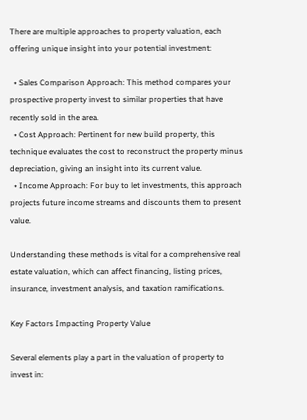There are multiple approaches to property valuation, each offering unique insight into your potential investment:

  • Sales Comparison Approach: This method compares your prospective property invest to similar properties that have recently sold in the area.
  • Cost Approach: Pertinent for new build property, this technique evaluates the cost to reconstruct the property minus depreciation, giving an insight into its current value.
  • Income Approach: For buy to let investments, this approach projects future income streams and discounts them to present value.

Understanding these methods is vital for a comprehensive real estate valuation, which can affect financing, listing prices, insurance, investment analysis, and taxation ramifications.

Key Factors Impacting Property Value

Several elements play a part in the valuation of property to invest in: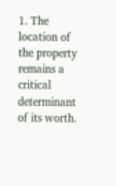1. The location of the property remains a critical determinant of its worth.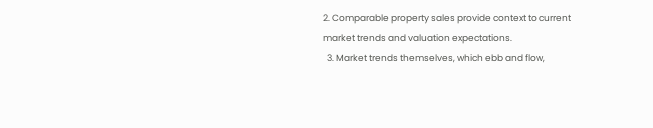2. Comparable property sales provide context to current market trends and valuation expectations.
  3. Market trends themselves, which ebb and flow,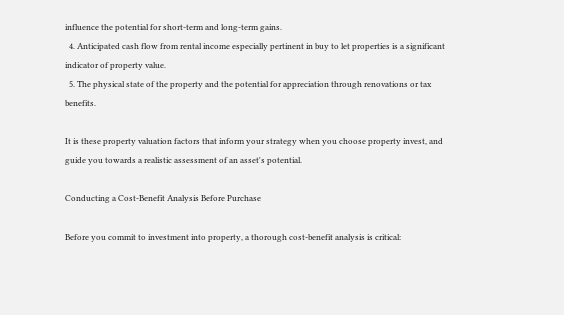influence the potential for short-term and long-term gains.
  4. Anticipated cash flow from rental income especially pertinent in buy to let properties is a significant indicator of property value.
  5. The physical state of the property and the potential for appreciation through renovations or tax benefits.

It is these property valuation factors that inform your strategy when you choose property invest, and guide you towards a realistic assessment of an asset's potential.

Conducting a Cost-Benefit Analysis Before Purchase

Before you commit to investment into property, a thorough cost-benefit analysis is critical: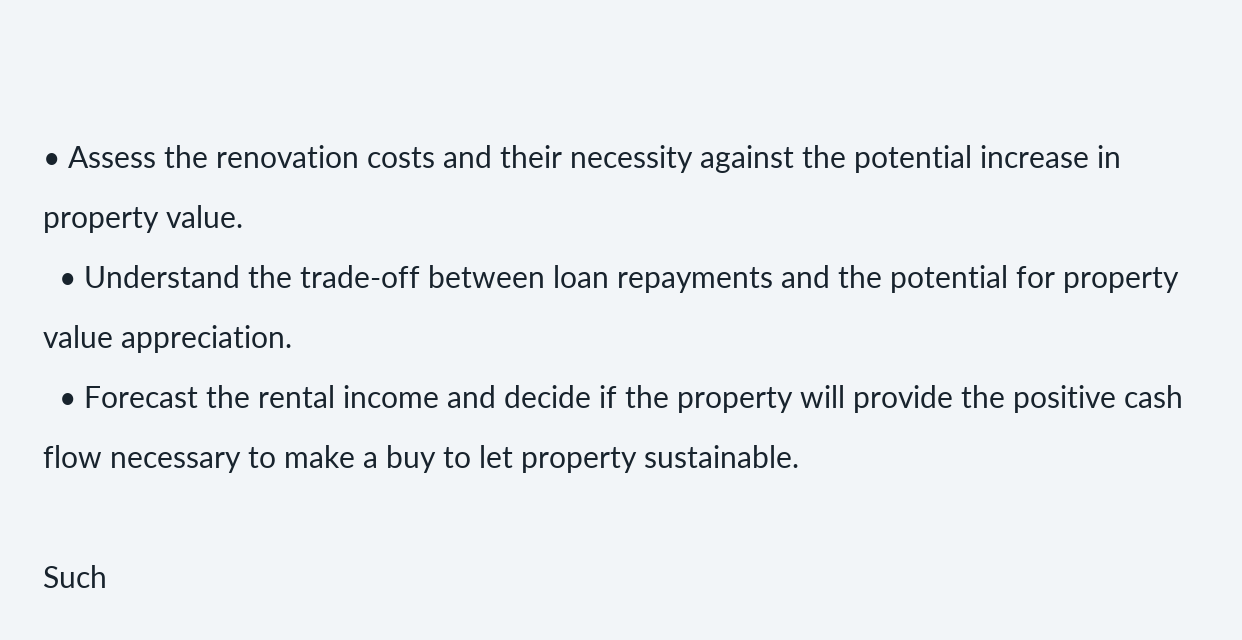• Assess the renovation costs and their necessity against the potential increase in property value.
  • Understand the trade-off between loan repayments and the potential for property value appreciation.
  • Forecast the rental income and decide if the property will provide the positive cash flow necessary to make a buy to let property sustainable.

Such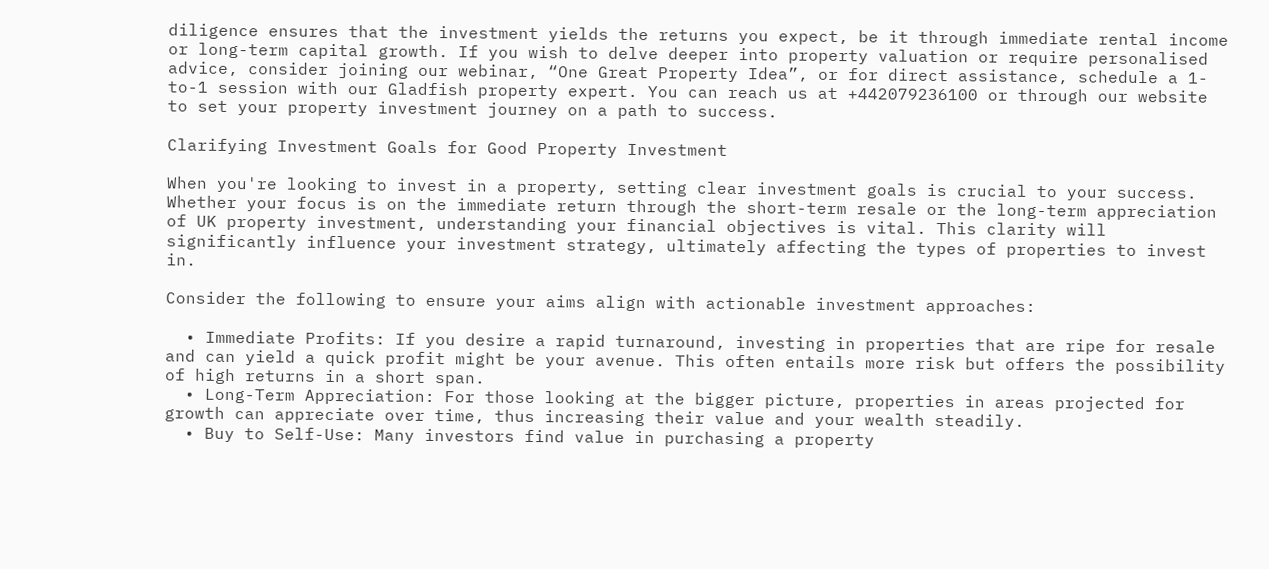diligence ensures that the investment yields the returns you expect, be it through immediate rental income or long-term capital growth. If you wish to delve deeper into property valuation or require personalised advice, consider joining our webinar, “One Great Property Idea”, or for direct assistance, schedule a 1-to-1 session with our Gladfish property expert. You can reach us at +442079236100 or through our website to set your property investment journey on a path to success.

Clarifying Investment Goals for Good Property Investment

When you're looking to invest in a property, setting clear investment goals is crucial to your success. Whether your focus is on the immediate return through the short-term resale or the long-term appreciation of UK property investment, understanding your financial objectives is vital. This clarity will significantly influence your investment strategy, ultimately affecting the types of properties to invest in.

Consider the following to ensure your aims align with actionable investment approaches:

  • Immediate Profits: If you desire a rapid turnaround, investing in properties that are ripe for resale and can yield a quick profit might be your avenue. This often entails more risk but offers the possibility of high returns in a short span.
  • Long-Term Appreciation: For those looking at the bigger picture, properties in areas projected for growth can appreciate over time, thus increasing their value and your wealth steadily.
  • Buy to Self-Use: Many investors find value in purchasing a property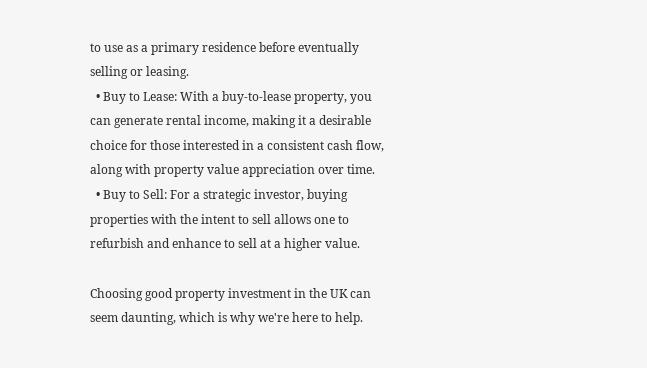to use as a primary residence before eventually selling or leasing.
  • Buy to Lease: With a buy-to-lease property, you can generate rental income, making it a desirable choice for those interested in a consistent cash flow, along with property value appreciation over time.
  • Buy to Sell: For a strategic investor, buying properties with the intent to sell allows one to refurbish and enhance to sell at a higher value.

Choosing good property investment in the UK can seem daunting, which is why we're here to help.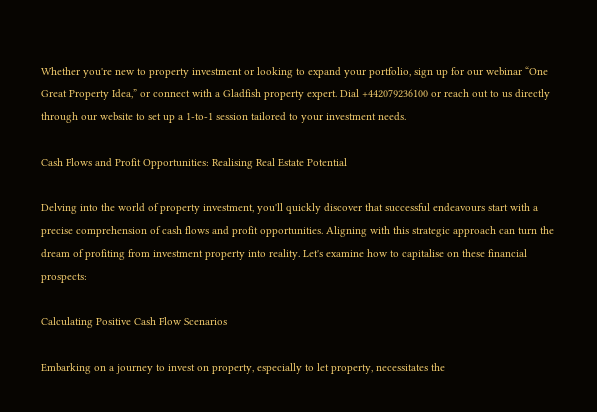Whether you're new to property investment or looking to expand your portfolio, sign up for our webinar “One Great Property Idea,” or connect with a Gladfish property expert. Dial +442079236100 or reach out to us directly through our website to set up a 1-to-1 session tailored to your investment needs.

Cash Flows and Profit Opportunities: Realising Real Estate Potential

Delving into the world of property investment, you'll quickly discover that successful endeavours start with a precise comprehension of cash flows and profit opportunities. Aligning with this strategic approach can turn the dream of profiting from investment property into reality. Let's examine how to capitalise on these financial prospects:

Calculating Positive Cash Flow Scenarios

Embarking on a journey to invest on property, especially to let property, necessitates the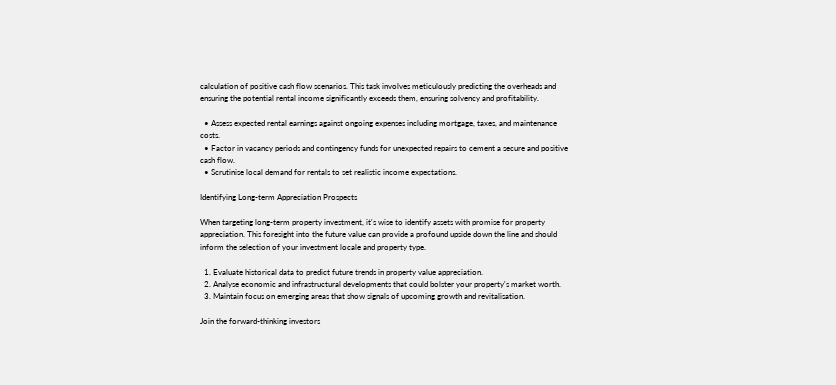calculation of positive cash flow scenarios. This task involves meticulously predicting the overheads and ensuring the potential rental income significantly exceeds them, ensuring solvency and profitability.

  • Assess expected rental earnings against ongoing expenses including mortgage, taxes, and maintenance costs.
  • Factor in vacancy periods and contingency funds for unexpected repairs to cement a secure and positive cash flow.
  • Scrutinise local demand for rentals to set realistic income expectations.

Identifying Long-term Appreciation Prospects

When targeting long-term property investment, it's wise to identify assets with promise for property appreciation. This foresight into the future value can provide a profound upside down the line and should inform the selection of your investment locale and property type.

  1. Evaluate historical data to predict future trends in property value appreciation.
  2. Analyse economic and infrastructural developments that could bolster your property's market worth.
  3. Maintain focus on emerging areas that show signals of upcoming growth and revitalisation.

Join the forward-thinking investors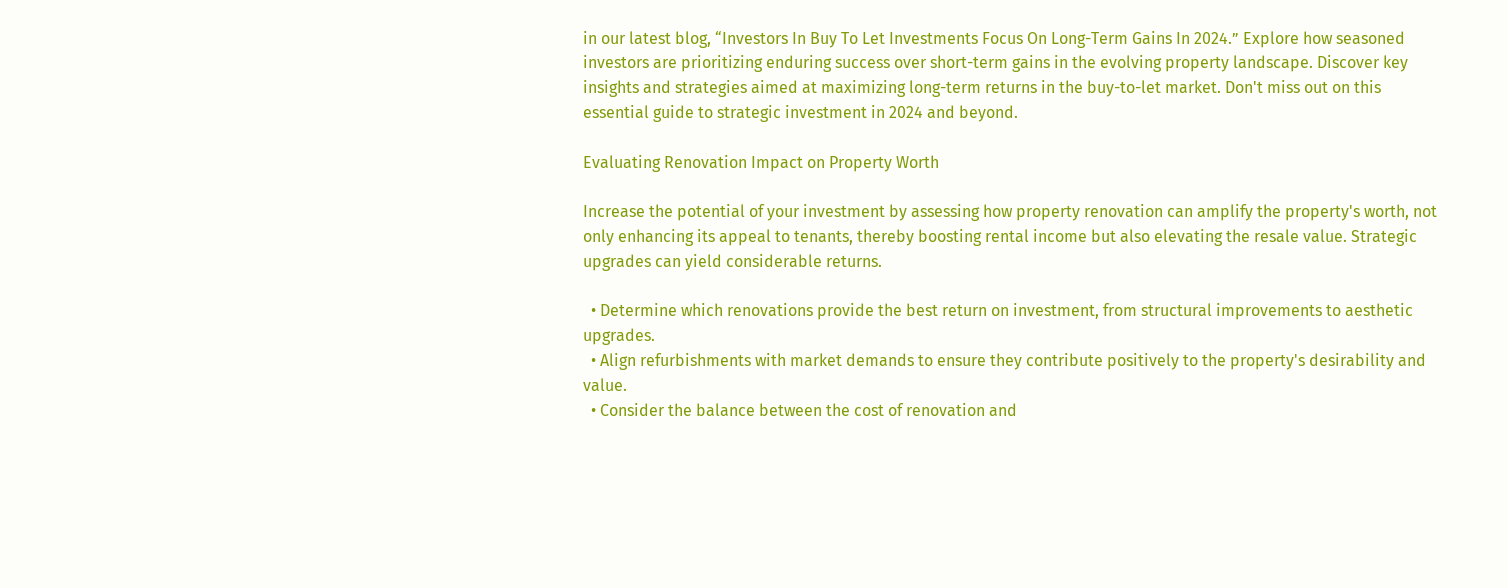in our latest blog, “Investors In Buy To Let Investments Focus On Long-Term Gains In 2024.” Explore how seasoned investors are prioritizing enduring success over short-term gains in the evolving property landscape. Discover key insights and strategies aimed at maximizing long-term returns in the buy-to-let market. Don't miss out on this essential guide to strategic investment in 2024 and beyond.

Evaluating Renovation Impact on Property Worth

Increase the potential of your investment by assessing how property renovation can amplify the property's worth, not only enhancing its appeal to tenants, thereby boosting rental income but also elevating the resale value. Strategic upgrades can yield considerable returns.

  • Determine which renovations provide the best return on investment, from structural improvements to aesthetic upgrades.
  • Align refurbishments with market demands to ensure they contribute positively to the property's desirability and value.
  • Consider the balance between the cost of renovation and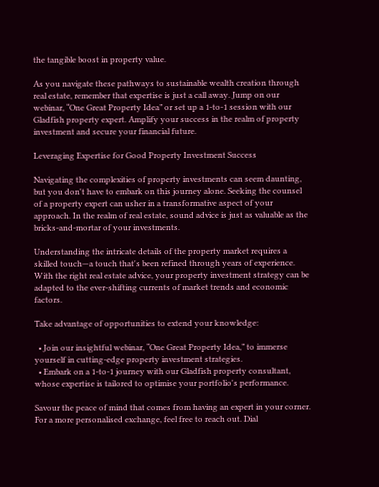the tangible boost in property value.

As you navigate these pathways to sustainable wealth creation through real estate, remember that expertise is just a call away. Jump on our webinar, “One Great Property Idea” or set up a 1-to-1 session with our Gladfish property expert. Amplify your success in the realm of property investment and secure your financial future.

Leveraging Expertise for Good Property Investment Success

Navigating the complexities of property investments can seem daunting, but you don't have to embark on this journey alone. Seeking the counsel of a property expert can usher in a transformative aspect of your approach. In the realm of real estate, sound advice is just as valuable as the bricks-and-mortar of your investments.

Understanding the intricate details of the property market requires a skilled touch—a touch that's been refined through years of experience. With the right real estate advice, your property investment strategy can be adapted to the ever-shifting currents of market trends and economic factors.

Take advantage of opportunities to extend your knowledge:

  • Join our insightful webinar, “One Great Property Idea,” to immerse yourself in cutting-edge property investment strategies.
  • Embark on a 1-to-1 journey with our Gladfish property consultant, whose expertise is tailored to optimise your portfolio's performance.

Savour the peace of mind that comes from having an expert in your corner. For a more personalised exchange, feel free to reach out. Dial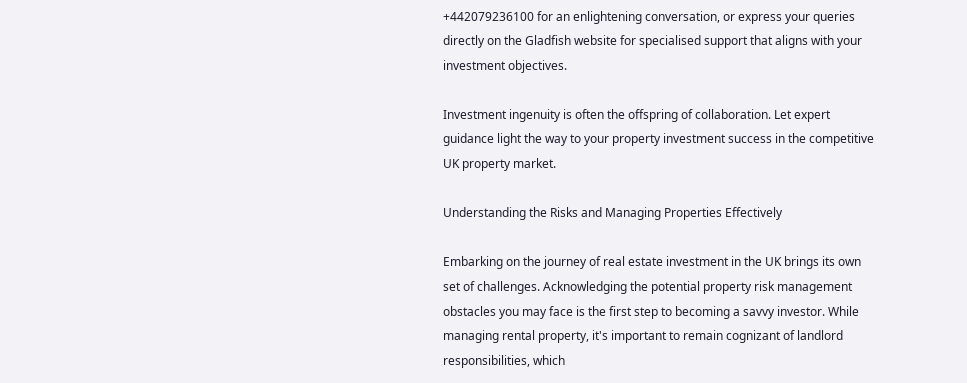+442079236100 for an enlightening conversation, or express your queries directly on the Gladfish website for specialised support that aligns with your investment objectives.

Investment ingenuity is often the offspring of collaboration. Let expert guidance light the way to your property investment success in the competitive UK property market.

Understanding the Risks and Managing Properties Effectively

Embarking on the journey of real estate investment in the UK brings its own set of challenges. Acknowledging the potential property risk management obstacles you may face is the first step to becoming a savvy investor. While managing rental property, it's important to remain cognizant of landlord responsibilities, which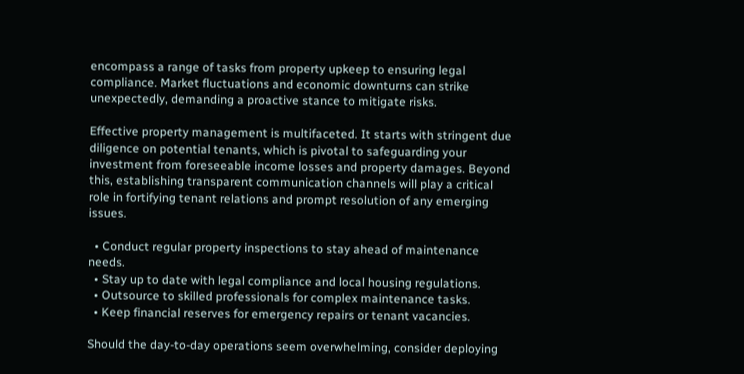encompass a range of tasks from property upkeep to ensuring legal compliance. Market fluctuations and economic downturns can strike unexpectedly, demanding a proactive stance to mitigate risks.

Effective property management is multifaceted. It starts with stringent due diligence on potential tenants, which is pivotal to safeguarding your investment from foreseeable income losses and property damages. Beyond this, establishing transparent communication channels will play a critical role in fortifying tenant relations and prompt resolution of any emerging issues.

  • Conduct regular property inspections to stay ahead of maintenance needs.
  • Stay up to date with legal compliance and local housing regulations.
  • Outsource to skilled professionals for complex maintenance tasks.
  • Keep financial reserves for emergency repairs or tenant vacancies.

Should the day-to-day operations seem overwhelming, consider deploying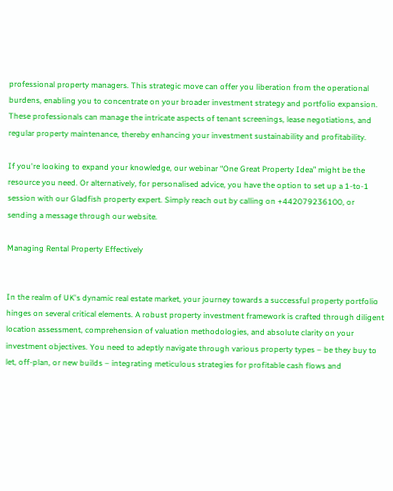professional property managers. This strategic move can offer you liberation from the operational burdens, enabling you to concentrate on your broader investment strategy and portfolio expansion. These professionals can manage the intricate aspects of tenant screenings, lease negotiations, and regular property maintenance, thereby enhancing your investment sustainability and profitability.

If you're looking to expand your knowledge, our webinar “One Great Property Idea” might be the resource you need. Or alternatively, for personalised advice, you have the option to set up a 1-to-1 session with our Gladfish property expert. Simply reach out by calling on +442079236100, or sending a message through our website.

Managing Rental Property Effectively


In the realm of UK's dynamic real estate market, your journey towards a successful property portfolio hinges on several critical elements. A robust property investment framework is crafted through diligent location assessment, comprehension of valuation methodologies, and absolute clarity on your investment objectives. You need to adeptly navigate through various property types – be they buy to let, off-plan, or new builds – integrating meticulous strategies for profitable cash flows and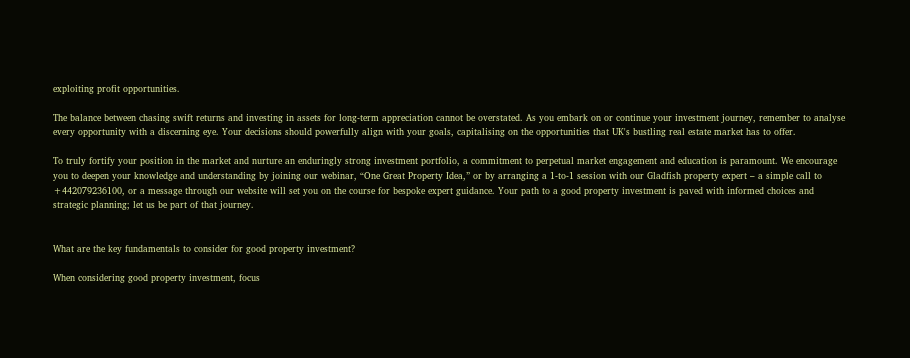exploiting profit opportunities.

The balance between chasing swift returns and investing in assets for long-term appreciation cannot be overstated. As you embark on or continue your investment journey, remember to analyse every opportunity with a discerning eye. Your decisions should powerfully align with your goals, capitalising on the opportunities that UK's bustling real estate market has to offer.

To truly fortify your position in the market and nurture an enduringly strong investment portfolio, a commitment to perpetual market engagement and education is paramount. We encourage you to deepen your knowledge and understanding by joining our webinar, “One Great Property Idea,” or by arranging a 1-to-1 session with our Gladfish property expert – a simple call to +442079236100, or a message through our website will set you on the course for bespoke expert guidance. Your path to a good property investment is paved with informed choices and strategic planning; let us be part of that journey.


What are the key fundamentals to consider for good property investment?

When considering good property investment, focus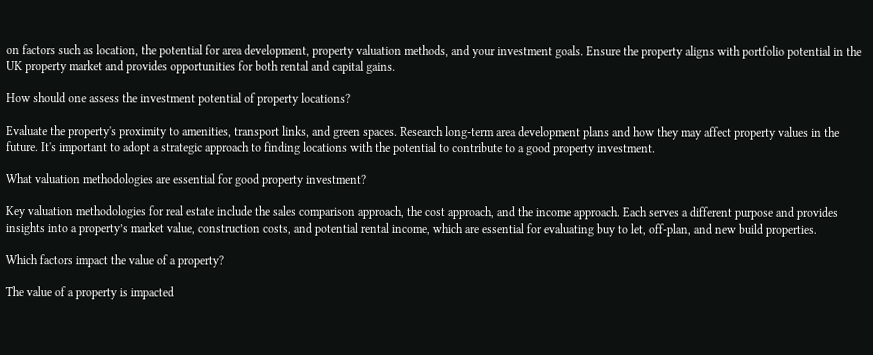on factors such as location, the potential for area development, property valuation methods, and your investment goals. Ensure the property aligns with portfolio potential in the UK property market and provides opportunities for both rental and capital gains.

How should one assess the investment potential of property locations?

Evaluate the property's proximity to amenities, transport links, and green spaces. Research long-term area development plans and how they may affect property values in the future. It's important to adopt a strategic approach to finding locations with the potential to contribute to a good property investment.

What valuation methodologies are essential for good property investment?

Key valuation methodologies for real estate include the sales comparison approach, the cost approach, and the income approach. Each serves a different purpose and provides insights into a property’s market value, construction costs, and potential rental income, which are essential for evaluating buy to let, off-plan, and new build properties.

Which factors impact the value of a property?

The value of a property is impacted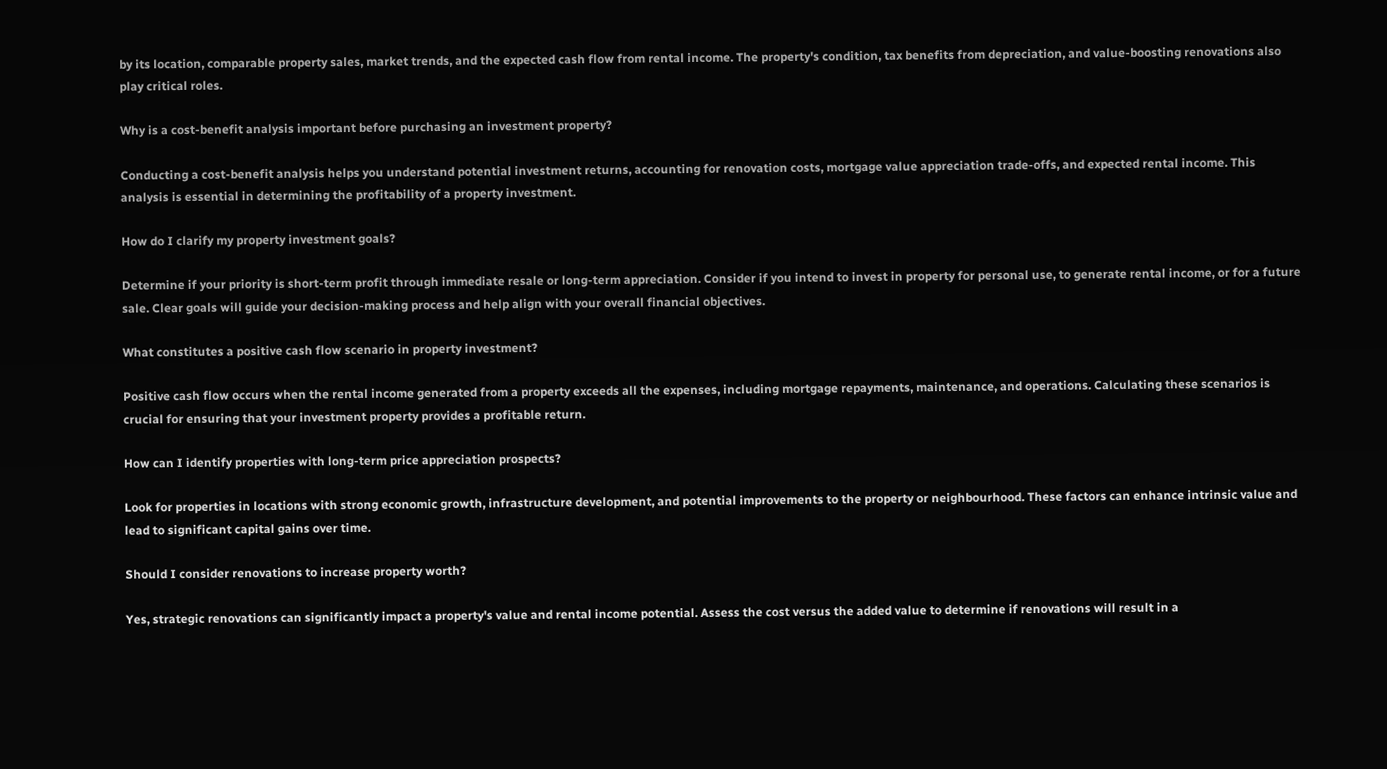by its location, comparable property sales, market trends, and the expected cash flow from rental income. The property's condition, tax benefits from depreciation, and value-boosting renovations also play critical roles.

Why is a cost-benefit analysis important before purchasing an investment property?

Conducting a cost-benefit analysis helps you understand potential investment returns, accounting for renovation costs, mortgage value appreciation trade-offs, and expected rental income. This analysis is essential in determining the profitability of a property investment.

How do I clarify my property investment goals?

Determine if your priority is short-term profit through immediate resale or long-term appreciation. Consider if you intend to invest in property for personal use, to generate rental income, or for a future sale. Clear goals will guide your decision-making process and help align with your overall financial objectives.

What constitutes a positive cash flow scenario in property investment?

Positive cash flow occurs when the rental income generated from a property exceeds all the expenses, including mortgage repayments, maintenance, and operations. Calculating these scenarios is crucial for ensuring that your investment property provides a profitable return.

How can I identify properties with long-term price appreciation prospects?

Look for properties in locations with strong economic growth, infrastructure development, and potential improvements to the property or neighbourhood. These factors can enhance intrinsic value and lead to significant capital gains over time.

Should I consider renovations to increase property worth?

Yes, strategic renovations can significantly impact a property's value and rental income potential. Assess the cost versus the added value to determine if renovations will result in a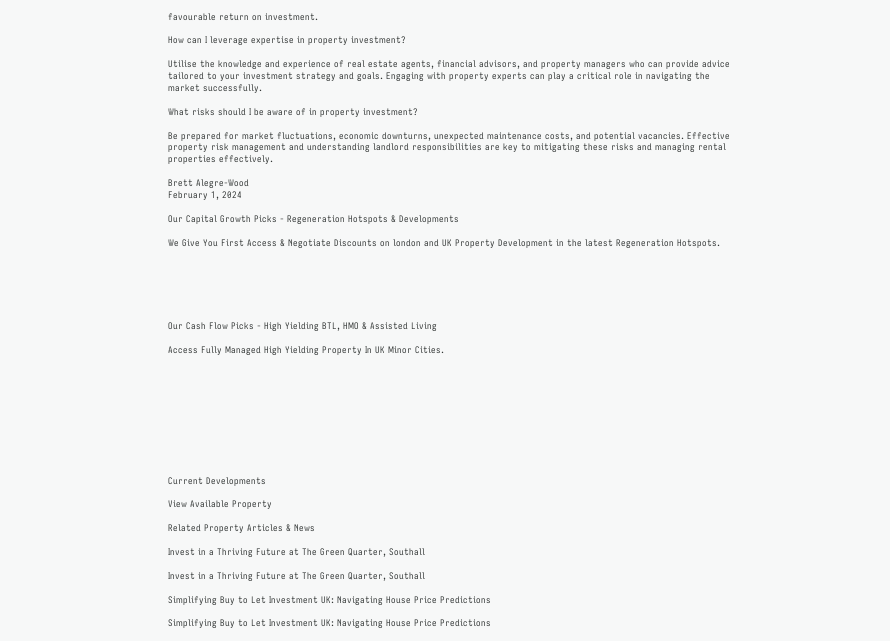favourable return on investment.

How can I leverage expertise in property investment?

Utilise the knowledge and experience of real estate agents, financial advisors, and property managers who can provide advice tailored to your investment strategy and goals. Engaging with property experts can play a critical role in navigating the market successfully.

What risks should I be aware of in property investment?

Be prepared for market fluctuations, economic downturns, unexpected maintenance costs, and potential vacancies. Effective property risk management and understanding landlord responsibilities are key to mitigating these risks and managing rental properties effectively.

Brett Alegre-Wood
February 1, 2024

Our Capital Growth Picks - Regeneration Hotspots & Developments

We Give You First Access & Negotiate Discounts on london and UK Property Development in the latest Regeneration Hotspots.






Our Cash Flow Picks - High Yielding BTL, HMO & Assisted Living

Access Fully Managed High Yielding Property In UK Minor Cities.










Current Developments

View Available Property

Related Property Articles & News

Invest in a Thriving Future at The Green Quarter, Southall

Invest in a Thriving Future at The Green Quarter, Southall

Simplifying Buy to Let Investment UK: Navigating House Price Predictions

Simplifying Buy to Let Investment UK: Navigating House Price Predictions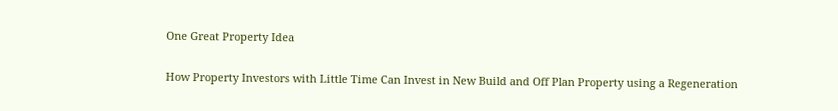One Great Property Idea

How Property Investors with Little Time Can Invest in New Build and Off Plan Property using a Regeneration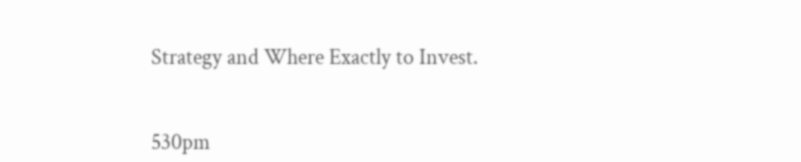Strategy and Where Exactly to Invest.


530pm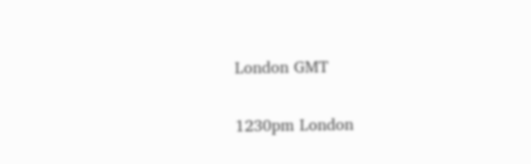London GMT


1230pm London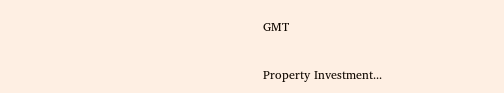GMT

Property Investment...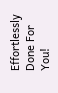Effortlessly Done For You!